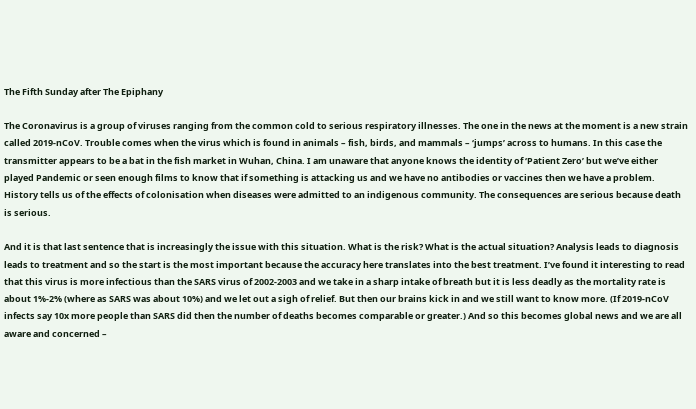The Fifth Sunday after The Epiphany

The Coronavirus is a group of viruses ranging from the common cold to serious respiratory illnesses. The one in the news at the moment is a new strain called 2019-nCoV. Trouble comes when the virus which is found in animals – fish, birds, and mammals – ‘jumps’ across to humans. In this case the transmitter appears to be a bat in the fish market in Wuhan, China. I am unaware that anyone knows the identity of ‘Patient Zero’ but we’ve either played Pandemic or seen enough films to know that if something is attacking us and we have no antibodies or vaccines then we have a problem. History tells us of the effects of colonisation when diseases were admitted to an indigenous community. The consequences are serious because death is serious.

And it is that last sentence that is increasingly the issue with this situation. What is the risk? What is the actual situation? Analysis leads to diagnosis leads to treatment and so the start is the most important because the accuracy here translates into the best treatment. I’ve found it interesting to read that this virus is more infectious than the SARS virus of 2002-2003 and we take in a sharp intake of breath but it is less deadly as the mortality rate is about 1%-2% (where as SARS was about 10%) and we let out a sigh of relief. But then our brains kick in and we still want to know more. (If 2019-nCoV infects say 10x more people than SARS did then the number of deaths becomes comparable or greater.) And so this becomes global news and we are all aware and concerned –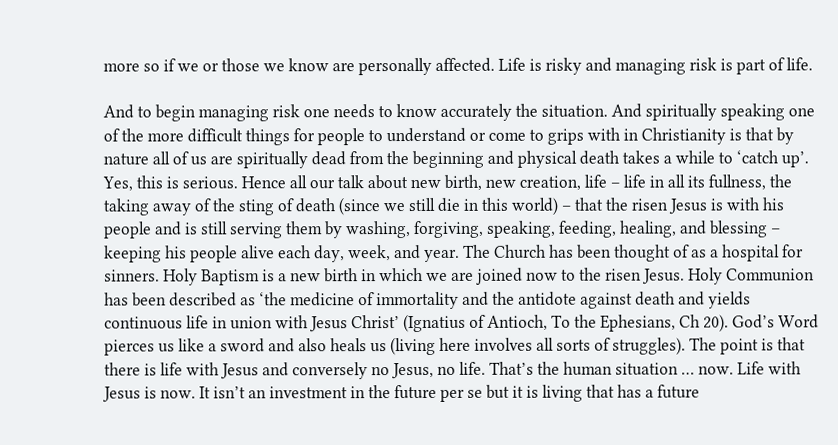more so if we or those we know are personally affected. Life is risky and managing risk is part of life.

And to begin managing risk one needs to know accurately the situation. And spiritually speaking one of the more difficult things for people to understand or come to grips with in Christianity is that by nature all of us are spiritually dead from the beginning and physical death takes a while to ‘catch up’. Yes, this is serious. Hence all our talk about new birth, new creation, life – life in all its fullness, the taking away of the sting of death (since we still die in this world) – that the risen Jesus is with his people and is still serving them by washing, forgiving, speaking, feeding, healing, and blessing – keeping his people alive each day, week, and year. The Church has been thought of as a hospital for sinners. Holy Baptism is a new birth in which we are joined now to the risen Jesus. Holy Communion has been described as ‘the medicine of immortality and the antidote against death and yields continuous life in union with Jesus Christ’ (Ignatius of Antioch, To the Ephesians, Ch 20). God’s Word pierces us like a sword and also heals us (living here involves all sorts of struggles). The point is that there is life with Jesus and conversely no Jesus, no life. That’s the human situation … now. Life with Jesus is now. It isn’t an investment in the future per se but it is living that has a future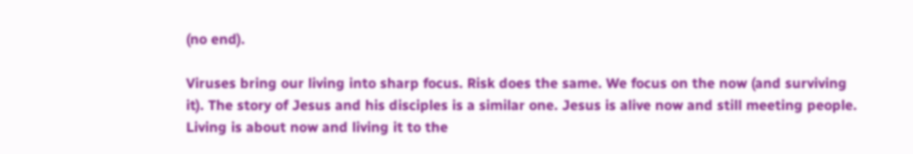(no end).

Viruses bring our living into sharp focus. Risk does the same. We focus on the now (and surviving it). The story of Jesus and his disciples is a similar one. Jesus is alive now and still meeting people. Living is about now and living it to the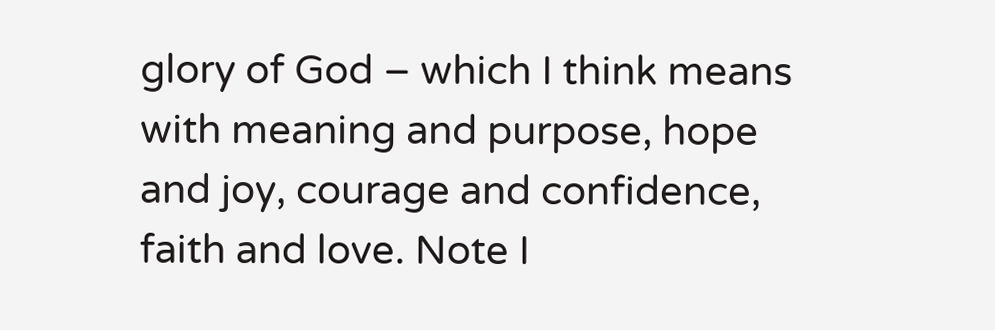glory of God – which I think means with meaning and purpose, hope and joy, courage and confidence, faith and love. Note I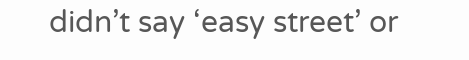didn’t say ‘easy street’ or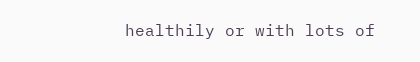healthily or with lots of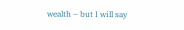wealth – but I will say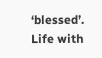‘blessed’. Life with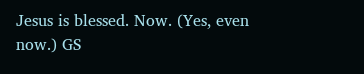Jesus is blessed. Now. (Yes, even now.) GS